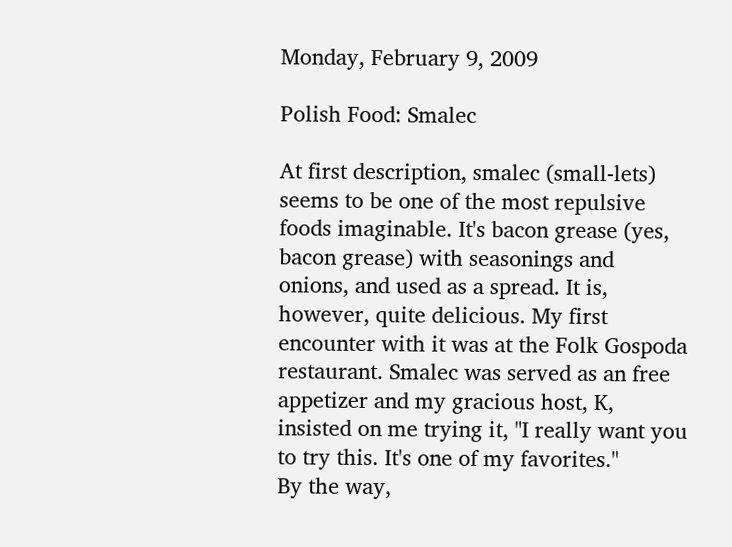Monday, February 9, 2009

Polish Food: Smalec

At first description, smalec (small-lets) seems to be one of the most repulsive foods imaginable. It's bacon grease (yes, bacon grease) with seasonings and onions, and used as a spread. It is, however, quite delicious. My first encounter with it was at the Folk Gospoda restaurant. Smalec was served as an free appetizer and my gracious host, K, insisted on me trying it, "I really want you to try this. It's one of my favorites."
By the way,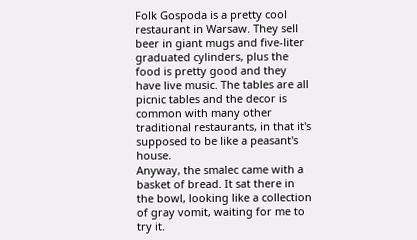Folk Gospoda is a pretty cool restaurant in Warsaw. They sell beer in giant mugs and five-liter graduated cylinders, plus the food is pretty good and they have live music. The tables are all picnic tables and the decor is common with many other traditional restaurants, in that it's supposed to be like a peasant's house.
Anyway, the smalec came with a basket of bread. It sat there in the bowl, looking like a collection of gray vomit, waiting for me to try it.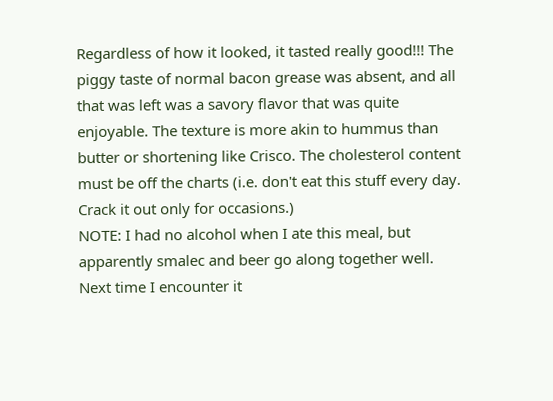Regardless of how it looked, it tasted really good!!! The piggy taste of normal bacon grease was absent, and all that was left was a savory flavor that was quite enjoyable. The texture is more akin to hummus than butter or shortening like Crisco. The cholesterol content must be off the charts (i.e. don't eat this stuff every day. Crack it out only for occasions.)
NOTE: I had no alcohol when I ate this meal, but apparently smalec and beer go along together well. Next time I encounter it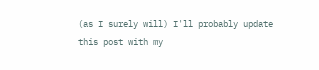(as I surely will) I'll probably update this post with my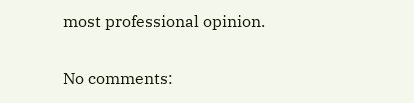most professional opinion.

No comments: